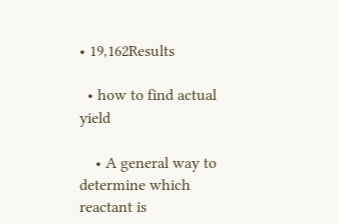• 19,162Results

  • how to find actual yield

    • A general way to determine which reactant is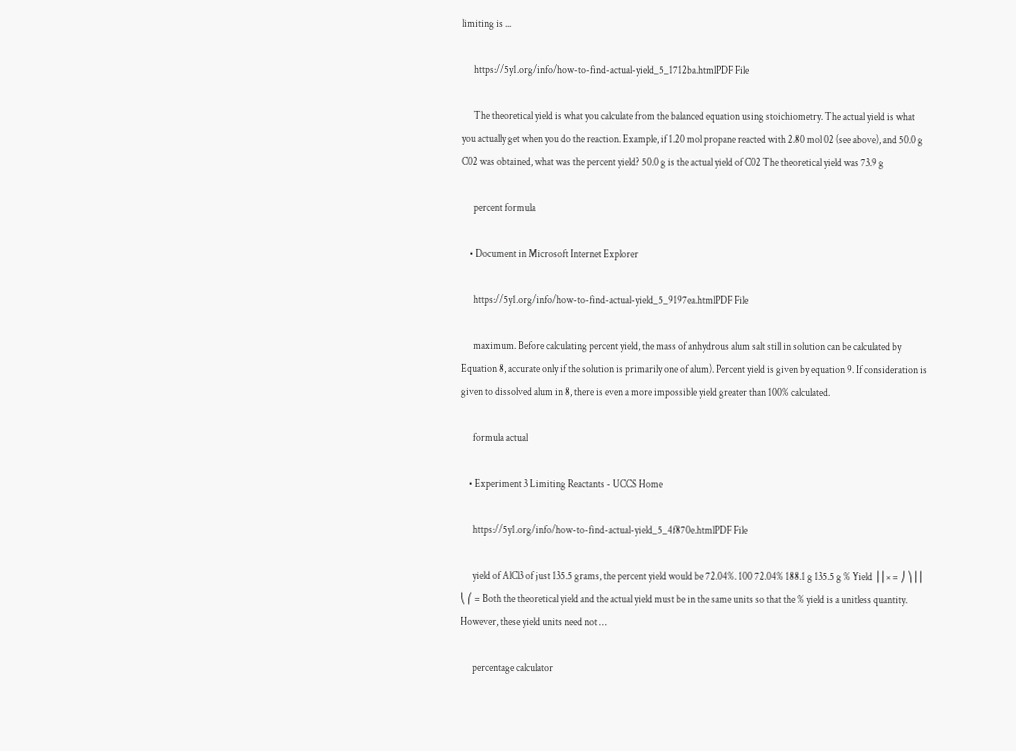limiting is ...

      https://5y1.org/info/how-to-find-actual-yield_5_1712ba.htmlPDF File

      The theoretical yield is what you calculate from the balanced equation using stoichiometry. The actual yield is what you actually get when you do the reaction. Example, if 1.20 mol propane reacted with 2.80 mol 02 (see above), and 50.0 g C02 was obtained, what was the percent yield? 50.0 g is the actual yield of C02 The theoretical yield was 73.9 g

      percent formula

    • Document in Microsoft Internet Explorer

      https://5y1.org/info/how-to-find-actual-yield_5_9197ea.htmlPDF File

      maximum. Before calculating percent yield, the mass of anhydrous alum salt still in solution can be calculated by Equation 8, accurate only if the solution is primarily one of alum). Percent yield is given by equation 9. If consideration is given to dissolved alum in 8, there is even a more impossible yield greater than 100% calculated.

      formula actual

    • Experiment 3 Limiting Reactants - UCCS Home

      https://5y1.org/info/how-to-find-actual-yield_5_4f870e.htmlPDF File

      yield of AlCl3 of just 135.5 grams, the percent yield would be 72.04%. 100 72.04% 188.1 g 135.5 g % Yield ⎟⎟ × = ⎠ ⎞ ⎜⎜ ⎝ ⎛ = Both the theoretical yield and the actual yield must be in the same units so that the % yield is a unitless quantity. However, these yield units need not …

      percentage calculator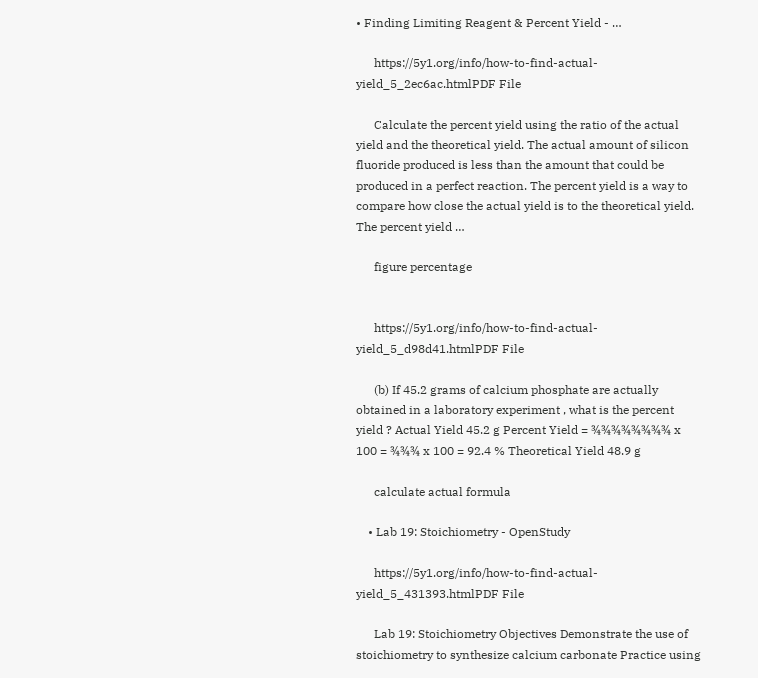• Finding Limiting Reagent & Percent Yield - …

      https://5y1.org/info/how-to-find-actual-yield_5_2ec6ac.htmlPDF File

      Calculate the percent yield using the ratio of the actual yield and the theoretical yield. The actual amount of silicon fluoride produced is less than the amount that could be produced in a perfect reaction. The percent yield is a way to compare how close the actual yield is to the theoretical yield. The percent yield …

      figure percentage


      https://5y1.org/info/how-to-find-actual-yield_5_d98d41.htmlPDF File

      (b) If 45.2 grams of calcium phosphate are actually obtained in a laboratory experiment , what is the percent yield ? Actual Yield 45.2 g Percent Yield = ¾¾¾¾¾¾¾¾ x 100 = ¾¾¾ x 100 = 92.4 % Theoretical Yield 48.9 g

      calculate actual formula

    • Lab 19: Stoichiometry - OpenStudy

      https://5y1.org/info/how-to-find-actual-yield_5_431393.htmlPDF File

      Lab 19: Stoichiometry Objectives Demonstrate the use of stoichiometry to synthesize calcium carbonate Practice using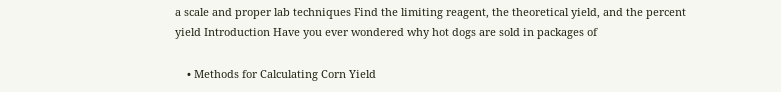a scale and proper lab techniques Find the limiting reagent, the theoretical yield, and the percent yield Introduction Have you ever wondered why hot dogs are sold in packages of

    • Methods for Calculating Corn Yield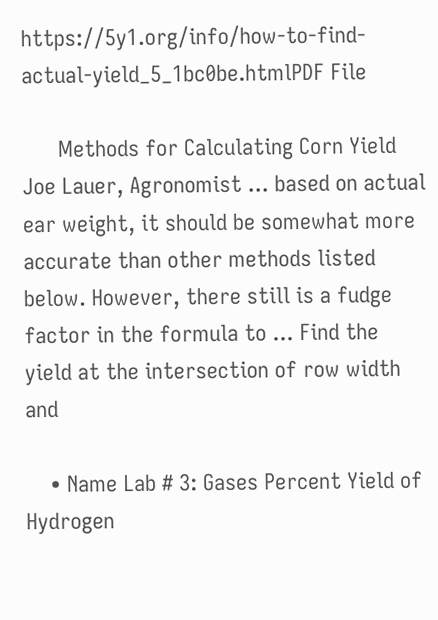https://5y1.org/info/how-to-find-actual-yield_5_1bc0be.htmlPDF File

      Methods for Calculating Corn Yield Joe Lauer, Agronomist ... based on actual ear weight, it should be somewhat more accurate than other methods listed below. However, there still is a fudge factor in the formula to ... Find the yield at the intersection of row width and

    • Name Lab # 3: Gases Percent Yield of Hydrogen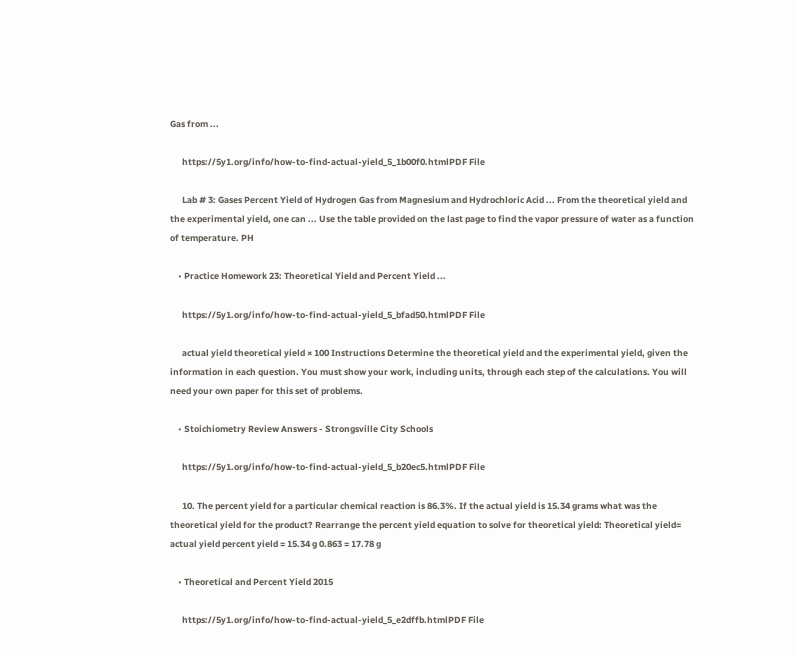Gas from ...

      https://5y1.org/info/how-to-find-actual-yield_5_1b00f0.htmlPDF File

      Lab # 3: Gases Percent Yield of Hydrogen Gas from Magnesium and Hydrochloric Acid ... From the theoretical yield and the experimental yield, one can ... Use the table provided on the last page to find the vapor pressure of water as a function of temperature. PH

    • Practice Homework 23: Theoretical Yield and Percent Yield ...

      https://5y1.org/info/how-to-find-actual-yield_5_bfad50.htmlPDF File

      actual yield theoretical yield × 100 Instructions Determine the theoretical yield and the experimental yield, given the information in each question. You must show your work, including units, through each step of the calculations. You will need your own paper for this set of problems.

    • Stoichiometry Review Answers - Strongsville City Schools

      https://5y1.org/info/how-to-find-actual-yield_5_b20ec5.htmlPDF File

      10. The percent yield for a particular chemical reaction is 86.3%. If the actual yield is 15.34 grams what was the theoretical yield for the product? Rearrange the percent yield equation to solve for theoretical yield: Theoretical yield= actual yield percent yield = 15.34 g 0.863 = 17.78 g

    • Theoretical and Percent Yield 2015

      https://5y1.org/info/how-to-find-actual-yield_5_e2dffb.htmlPDF File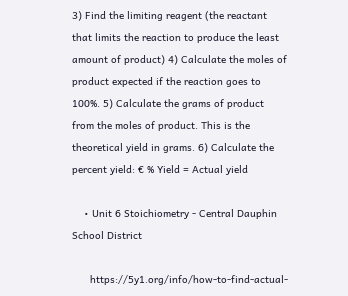3) Find the limiting reagent (the reactant that limits the reaction to produce the least amount of product) 4) Calculate the moles of product expected if the reaction goes to 100%. 5) Calculate the grams of product from the moles of product. This is the theoretical yield in grams. 6) Calculate the percent yield: € % Yield = Actual yield

    • Unit 6 Stoichiometry - Central Dauphin School District

      https://5y1.org/info/how-to-find-actual-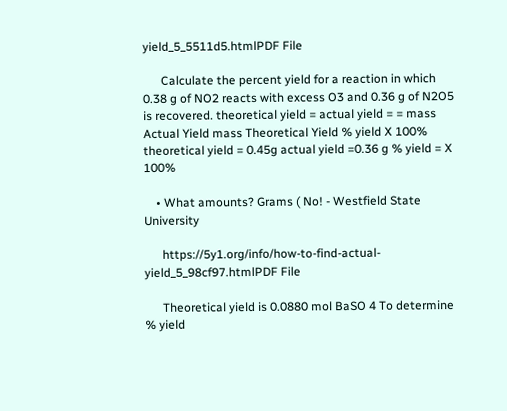yield_5_5511d5.htmlPDF File

      Calculate the percent yield for a reaction in which 0.38 g of NO2 reacts with excess O3 and 0.36 g of N2O5 is recovered. theoretical yield = actual yield = = mass Actual Yield mass Theoretical Yield % yield X 100% theoretical yield = 0.45g actual yield =0.36 g % yield = X 100%

    • What amounts? Grams ( No! - Westfield State University

      https://5y1.org/info/how-to-find-actual-yield_5_98cf97.htmlPDF File

      Theoretical yield is 0.0880 mol BaSO 4 To determine % yield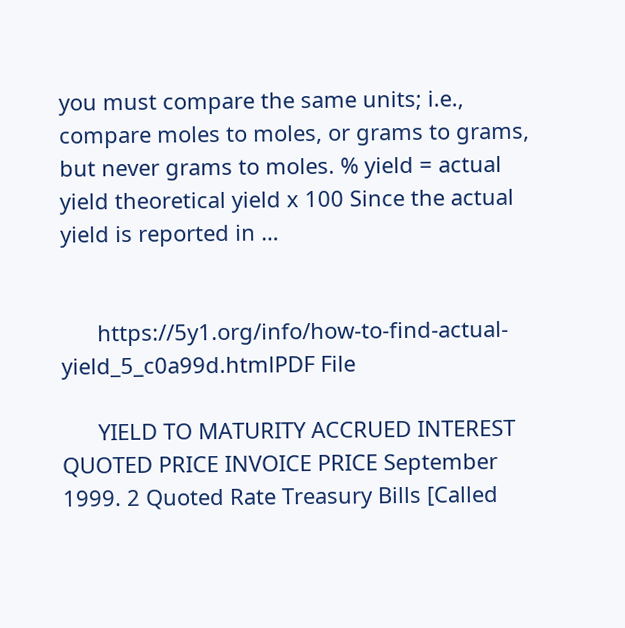you must compare the same units; i.e., compare moles to moles, or grams to grams, but never grams to moles. % yield = actual yield theoretical yield x 100 Since the actual yield is reported in …


      https://5y1.org/info/how-to-find-actual-yield_5_c0a99d.htmlPDF File

      YIELD TO MATURITY ACCRUED INTEREST QUOTED PRICE INVOICE PRICE September 1999. 2 Quoted Rate Treasury Bills [Called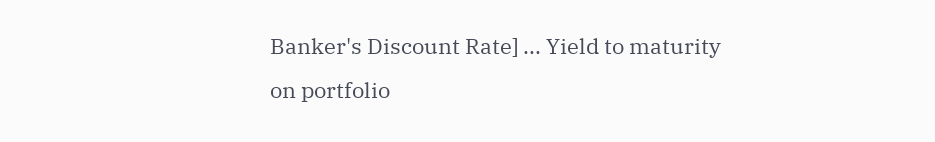Banker's Discount Rate] ... Yield to maturity on portfolio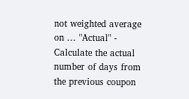not weighted average on ... "Actual" - Calculate the actual number of days from the previous coupon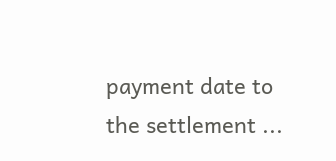payment date to the settlement ...